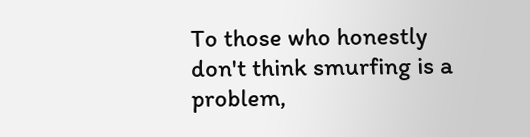To those who honestly don't think smurfing is a problem,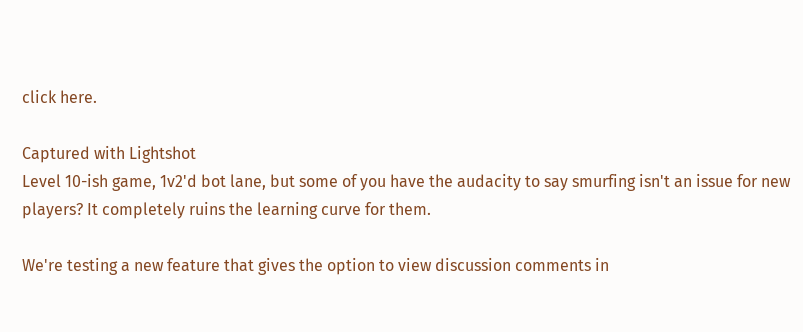click here.

Captured with Lightshot
Level 10-ish game, 1v2'd bot lane, but some of you have the audacity to say smurfing isn't an issue for new players? It completely ruins the learning curve for them.

We're testing a new feature that gives the option to view discussion comments in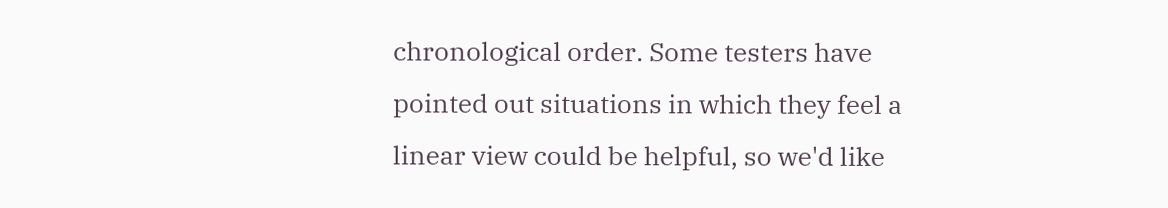chronological order. Some testers have pointed out situations in which they feel a linear view could be helpful, so we'd like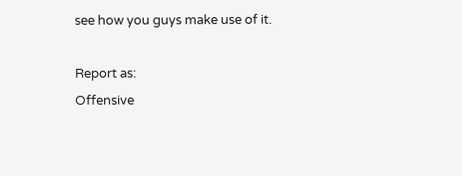see how you guys make use of it.

Report as:
Offensive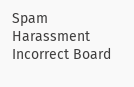Spam Harassment Incorrect Board